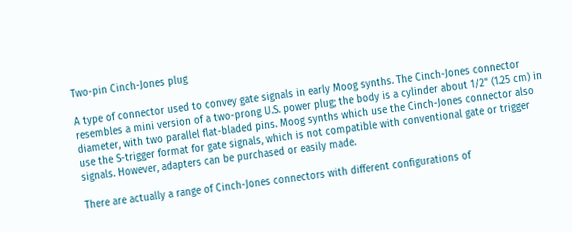Two-pin Cinch-Jones plug

A type of connector used to convey gate signals in early Moog synths. The Cinch-Jones connector resembles a mini version of a two-prong U.S. power plug; the body is a cylinder about 1/2" (1.25 cm) in diameter, with two parallel flat-bladed pins. Moog synths which use the Cinch-Jones connector also use the S-trigger format for gate signals, which is not compatible with conventional gate or trigger signals. However, adapters can be purchased or easily made.

There are actually a range of Cinch-Jones connectors with different configurations of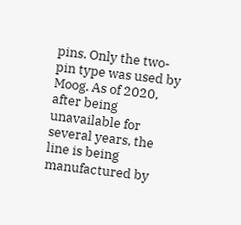pins. Only the two-pin type was used by Moog. As of 2020, after being unavailable for several years, the line is being manufactured by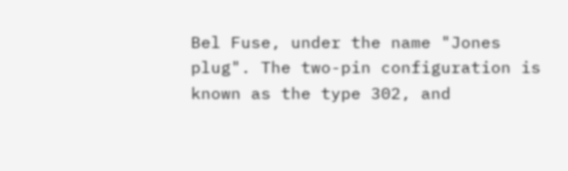Bel Fuse, under the name "Jones plug". The two-pin configuration is known as the type 302, and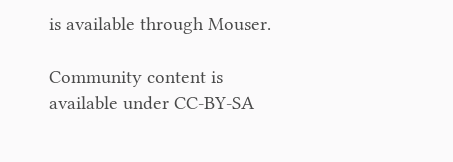is available through Mouser.

Community content is available under CC-BY-SA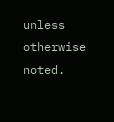unless otherwise noted.